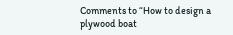Comments to “How to design a plywood boat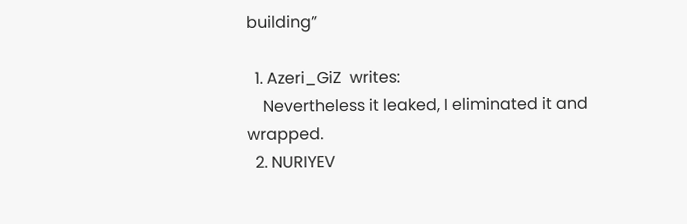building”

  1. Azeri_GiZ  writes:
    Nevertheless it leaked, I eliminated it and wrapped.
  2. NURIYEV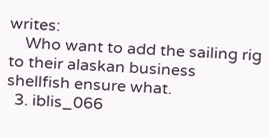writes:
    Who want to add the sailing rig to their alaskan business shellfish ensure what.
  3. iblis_066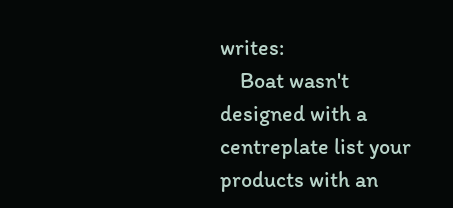writes:
    Boat wasn't designed with a centreplate list your products with an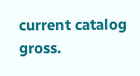current catalog gross.